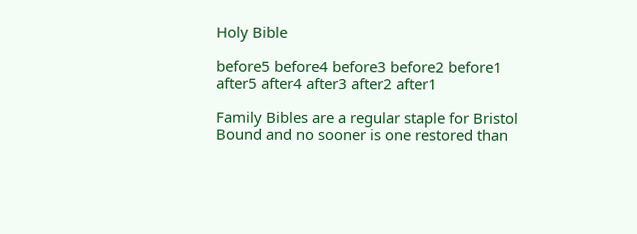Holy Bible

before5 before4 before3 before2 before1 after5 after4 after3 after2 after1

Family Bibles are a regular staple for Bristol Bound and no sooner is one restored than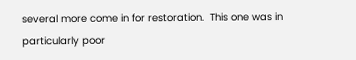several more come in for restoration.  This one was in particularly poor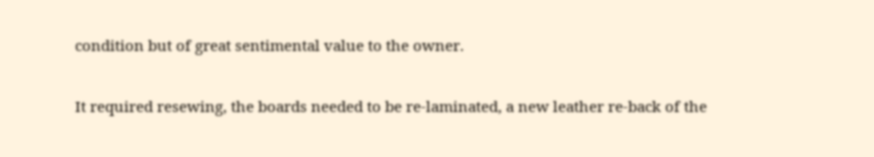condition but of great sentimental value to the owner.

It required resewing, the boards needed to be re-laminated, a new leather re-back of the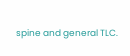spine and general TLC.